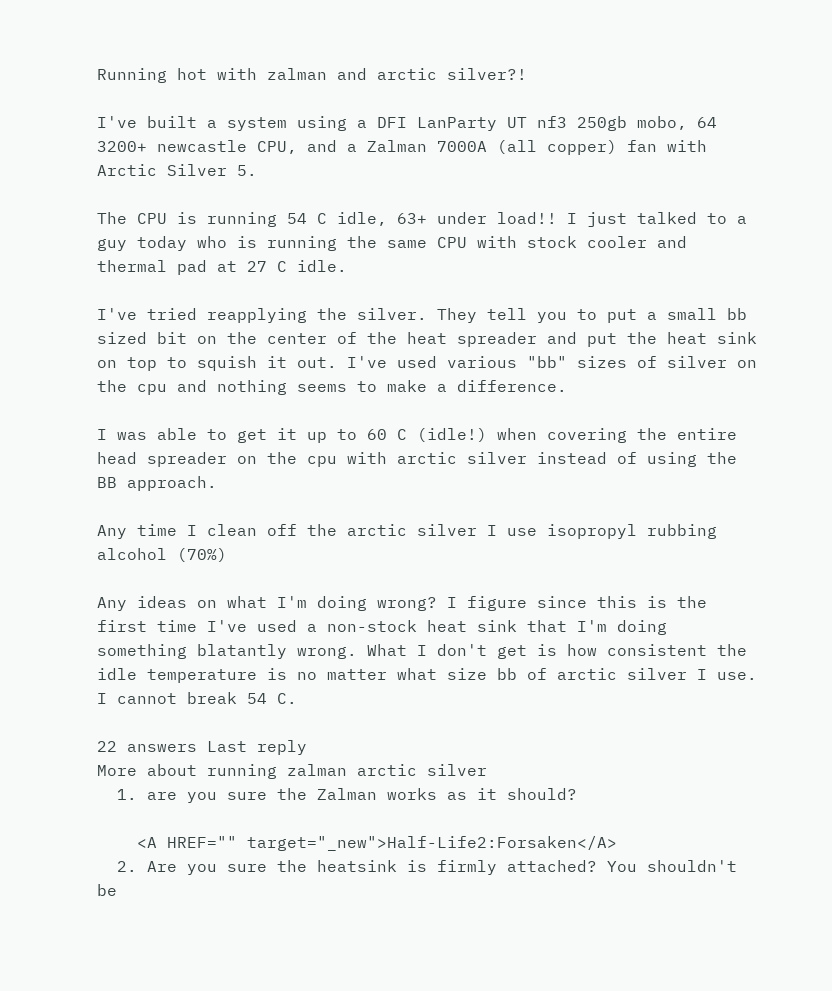Running hot with zalman and arctic silver?!

I've built a system using a DFI LanParty UT nf3 250gb mobo, 64 3200+ newcastle CPU, and a Zalman 7000A (all copper) fan with Arctic Silver 5.

The CPU is running 54 C idle, 63+ under load!! I just talked to a guy today who is running the same CPU with stock cooler and thermal pad at 27 C idle.

I've tried reapplying the silver. They tell you to put a small bb sized bit on the center of the heat spreader and put the heat sink on top to squish it out. I've used various "bb" sizes of silver on the cpu and nothing seems to make a difference.

I was able to get it up to 60 C (idle!) when covering the entire head spreader on the cpu with arctic silver instead of using the BB approach.

Any time I clean off the arctic silver I use isopropyl rubbing alcohol (70%)

Any ideas on what I'm doing wrong? I figure since this is the first time I've used a non-stock heat sink that I'm doing something blatantly wrong. What I don't get is how consistent the idle temperature is no matter what size bb of arctic silver I use. I cannot break 54 C.

22 answers Last reply
More about running zalman arctic silver
  1. are you sure the Zalman works as it should?

    <A HREF="" target="_new">Half-Life2:Forsaken</A>
  2. Are you sure the heatsink is firmly attached? You shouldn't be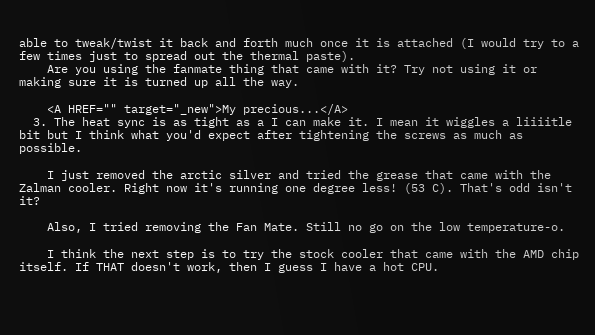able to tweak/twist it back and forth much once it is attached (I would try to a few times just to spread out the thermal paste).
    Are you using the fanmate thing that came with it? Try not using it or making sure it is turned up all the way.

    <A HREF="" target="_new">My precious...</A>
  3. The heat sync is as tight as a I can make it. I mean it wiggles a liiiitle bit but I think what you'd expect after tightening the screws as much as possible.

    I just removed the arctic silver and tried the grease that came with the Zalman cooler. Right now it's running one degree less! (53 C). That's odd isn't it?

    Also, I tried removing the Fan Mate. Still no go on the low temperature-o.

    I think the next step is to try the stock cooler that came with the AMD chip itself. If THAT doesn't work, then I guess I have a hot CPU.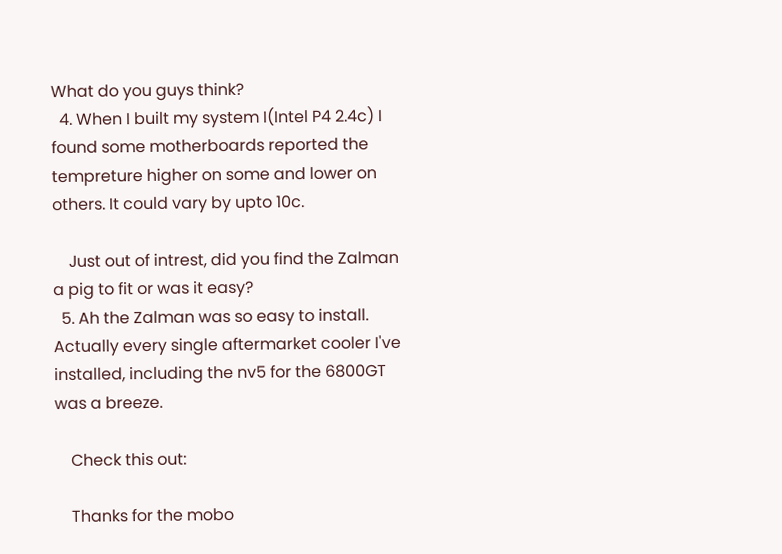What do you guys think?
  4. When I built my system I(Intel P4 2.4c) I found some motherboards reported the tempreture higher on some and lower on others. It could vary by upto 10c.

    Just out of intrest, did you find the Zalman a pig to fit or was it easy?
  5. Ah the Zalman was so easy to install. Actually every single aftermarket cooler I've installed, including the nv5 for the 6800GT was a breeze.

    Check this out:

    Thanks for the mobo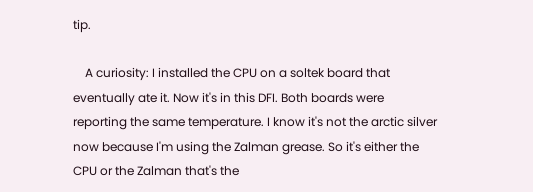tip.

    A curiosity: I installed the CPU on a soltek board that eventually ate it. Now it's in this DFI. Both boards were reporting the same temperature. I know it's not the arctic silver now because I'm using the Zalman grease. So it's either the CPU or the Zalman that's the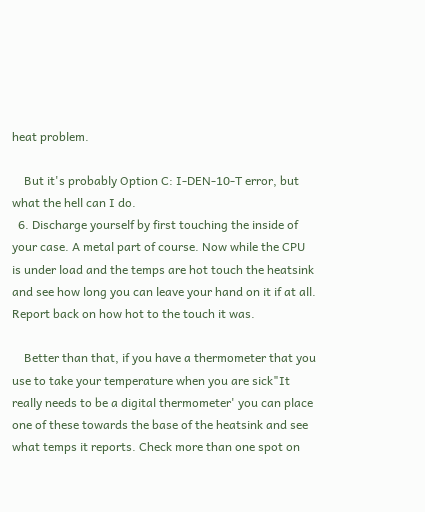heat problem.

    But it's probably Option C: I-DEN-10-T error, but what the hell can I do.
  6. Discharge yourself by first touching the inside of your case. A metal part of course. Now while the CPU is under load and the temps are hot touch the heatsink and see how long you can leave your hand on it if at all. Report back on how hot to the touch it was.

    Better than that, if you have a thermometer that you use to take your temperature when you are sick"It really needs to be a digital thermometer' you can place one of these towards the base of the heatsink and see what temps it reports. Check more than one spot on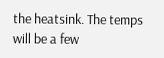the heatsink. The temps will be a few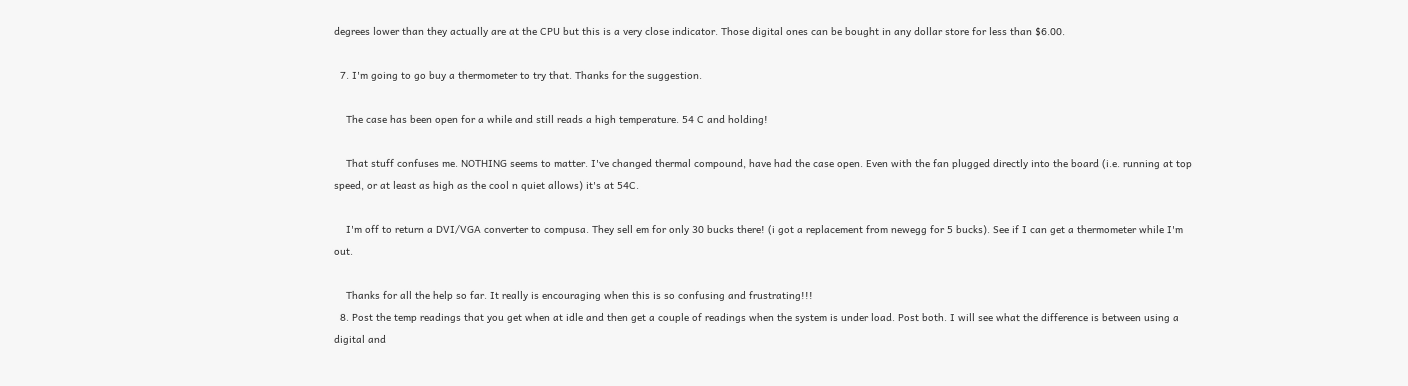degrees lower than they actually are at the CPU but this is a very close indicator. Those digital ones can be bought in any dollar store for less than $6.00.

  7. I'm going to go buy a thermometer to try that. Thanks for the suggestion.

    The case has been open for a while and still reads a high temperature. 54 C and holding!

    That stuff confuses me. NOTHING seems to matter. I've changed thermal compound, have had the case open. Even with the fan plugged directly into the board (i.e. running at top speed, or at least as high as the cool n quiet allows) it's at 54C.

    I'm off to return a DVI/VGA converter to compusa. They sell em for only 30 bucks there! (i got a replacement from newegg for 5 bucks). See if I can get a thermometer while I'm out.

    Thanks for all the help so far. It really is encouraging when this is so confusing and frustrating!!!
  8. Post the temp readings that you get when at idle and then get a couple of readings when the system is under load. Post both. I will see what the difference is between using a digital and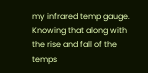my infrared temp gauge. Knowing that along with the rise and fall of the temps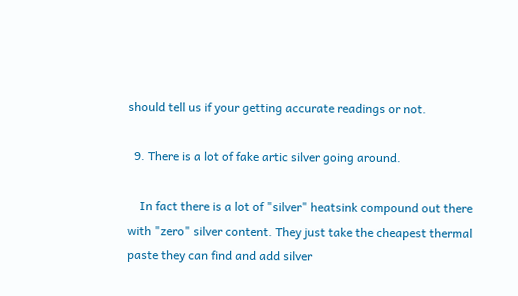should tell us if your getting accurate readings or not.

  9. There is a lot of fake artic silver going around.

    In fact there is a lot of "silver" heatsink compound out there with "zero" silver content. They just take the cheapest thermal paste they can find and add silver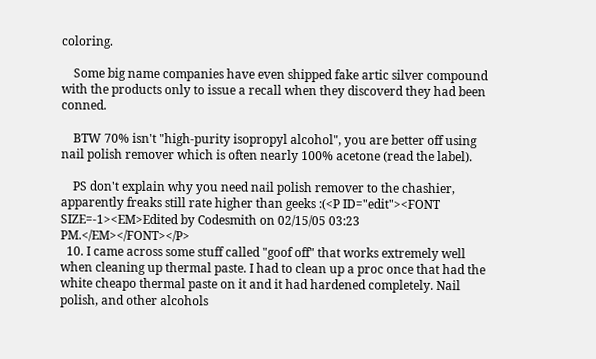coloring.

    Some big name companies have even shipped fake artic silver compound with the products only to issue a recall when they discoverd they had been conned.

    BTW 70% isn't "high-purity isopropyl alcohol", you are better off using nail polish remover which is often nearly 100% acetone (read the label).

    PS don't explain why you need nail polish remover to the chashier, apparently freaks still rate higher than geeks :(<P ID="edit"><FONT SIZE=-1><EM>Edited by Codesmith on 02/15/05 03:23 PM.</EM></FONT></P>
  10. I came across some stuff called "goof off" that works extremely well when cleaning up thermal paste. I had to clean up a proc once that had the white cheapo thermal paste on it and it had hardened completely. Nail polish, and other alcohols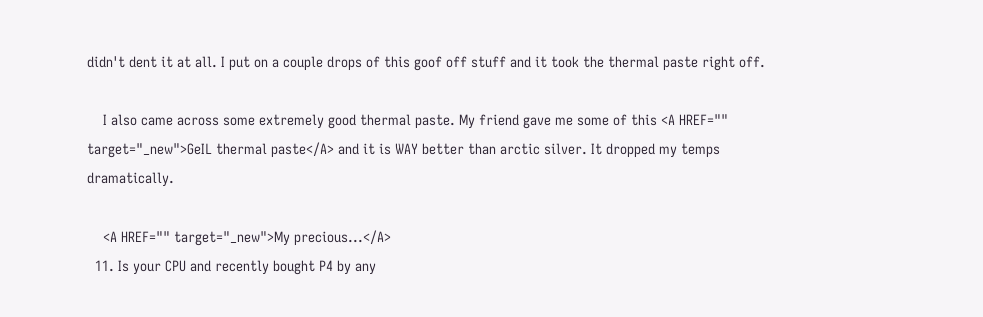didn't dent it at all. I put on a couple drops of this goof off stuff and it took the thermal paste right off.

    I also came across some extremely good thermal paste. My friend gave me some of this <A HREF="" target="_new">GeIL thermal paste</A> and it is WAY better than arctic silver. It dropped my temps dramatically.

    <A HREF="" target="_new">My precious...</A>
  11. Is your CPU and recently bought P4 by any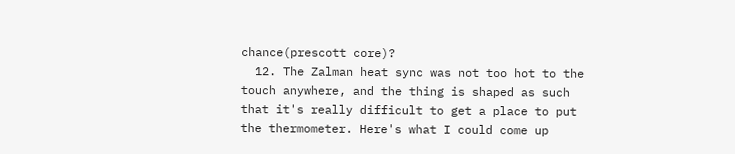chance(prescott core)?
  12. The Zalman heat sync was not too hot to the touch anywhere, and the thing is shaped as such that it's really difficult to get a place to put the thermometer. Here's what I could come up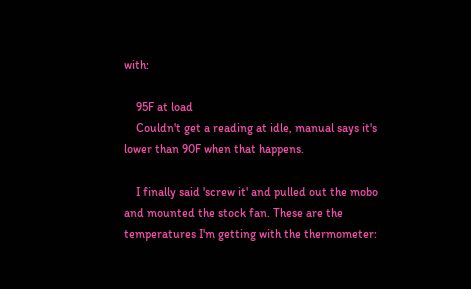with:

    95F at load
    Couldn't get a reading at idle, manual says it's lower than 90F when that happens.

    I finally said 'screw it' and pulled out the mobo and mounted the stock fan. These are the temperatures I'm getting with the thermometer: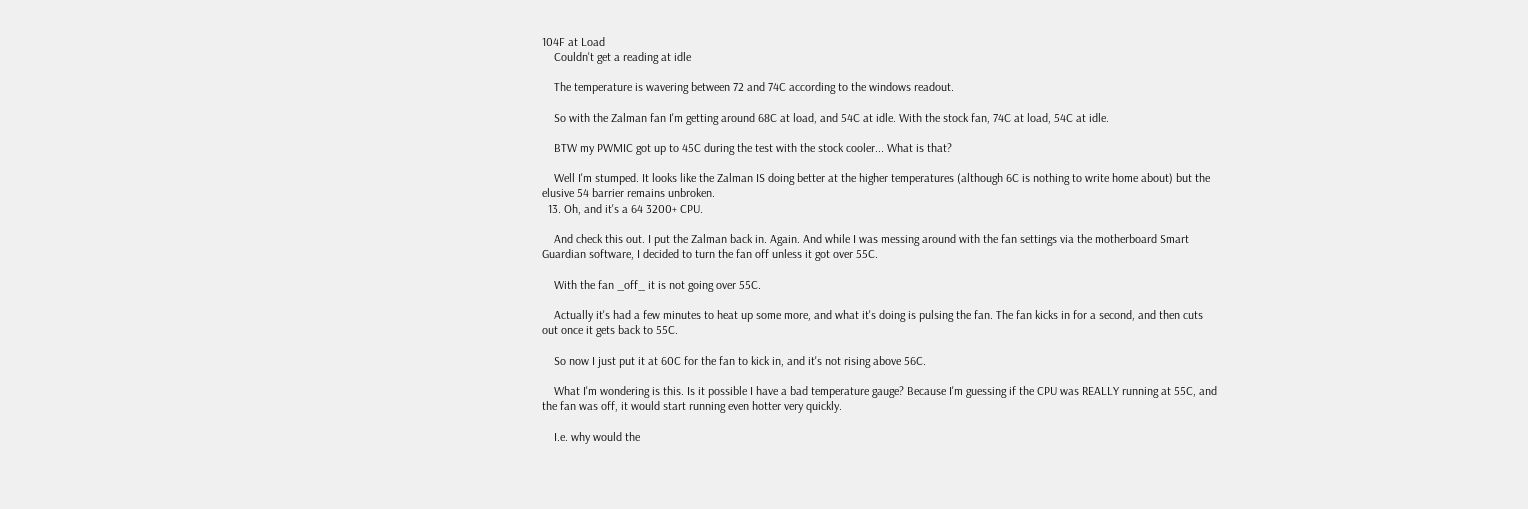104F at Load
    Couldn't get a reading at idle

    The temperature is wavering between 72 and 74C according to the windows readout.

    So with the Zalman fan I'm getting around 68C at load, and 54C at idle. With the stock fan, 74C at load, 54C at idle.

    BTW my PWMIC got up to 45C during the test with the stock cooler... What is that?

    Well I'm stumped. It looks like the Zalman IS doing better at the higher temperatures (although 6C is nothing to write home about) but the elusive 54 barrier remains unbroken.
  13. Oh, and it's a 64 3200+ CPU.

    And check this out. I put the Zalman back in. Again. And while I was messing around with the fan settings via the motherboard Smart Guardian software, I decided to turn the fan off unless it got over 55C.

    With the fan _off_ it is not going over 55C.

    Actually it's had a few minutes to heat up some more, and what it's doing is pulsing the fan. The fan kicks in for a second, and then cuts out once it gets back to 55C.

    So now I just put it at 60C for the fan to kick in, and it's not rising above 56C.

    What I'm wondering is this. Is it possible I have a bad temperature gauge? Because I'm guessing if the CPU was REALLY running at 55C, and the fan was off, it would start running even hotter very quickly.

    I.e. why would the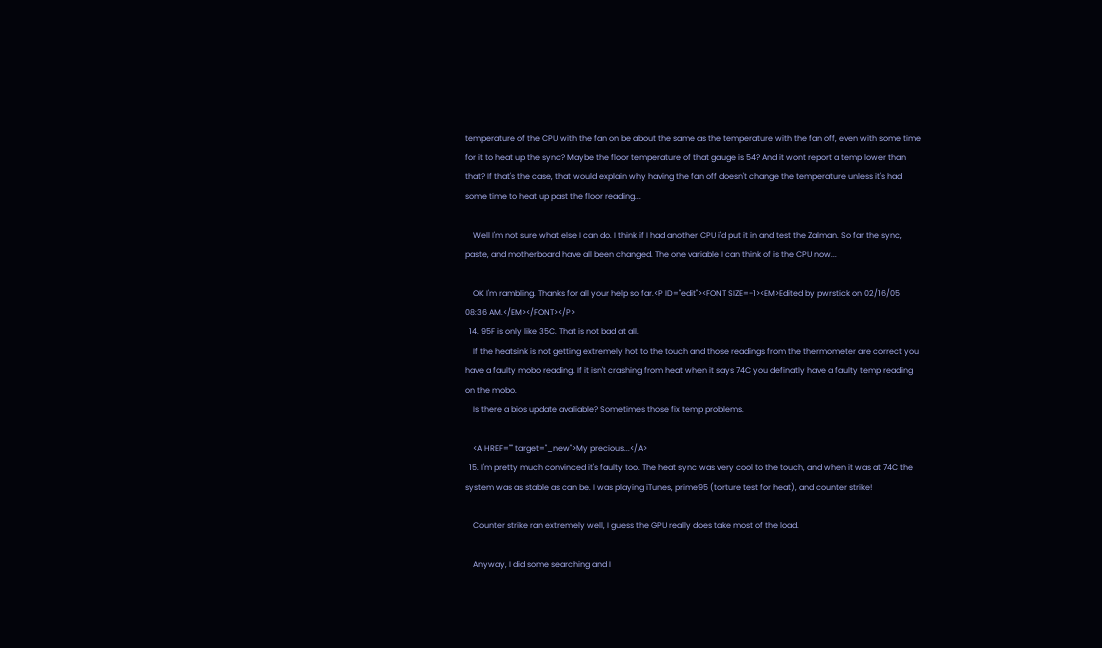temperature of the CPU with the fan on be about the same as the temperature with the fan off, even with some time for it to heat up the sync? Maybe the floor temperature of that gauge is 54? And it wont report a temp lower than that? If that's the case, that would explain why having the fan off doesn't change the temperature unless it's had some time to heat up past the floor reading...

    Well I'm not sure what else I can do. I think if I had another CPU i'd put it in and test the Zalman. So far the sync, paste, and motherboard have all been changed. The one variable I can think of is the CPU now...

    OK I'm rambling. Thanks for all your help so far.<P ID="edit"><FONT SIZE=-1><EM>Edited by pwrstick on 02/16/05 08:36 AM.</EM></FONT></P>
  14. 95F is only like 35C. That is not bad at all.
    If the heatsink is not getting extremely hot to the touch and those readings from the thermometer are correct you have a faulty mobo reading. If it isn't crashing from heat when it says 74C you definatly have a faulty temp reading on the mobo.
    Is there a bios update avaliable? Sometimes those fix temp problems.

    <A HREF="" target="_new">My precious...</A>
  15. I'm pretty much convinced it's faulty too. The heat sync was very cool to the touch, and when it was at 74C the system was as stable as can be. I was playing iTunes, prime95 (torture test for heat), and counter strike!

    Counter strike ran extremely well, I guess the GPU really does take most of the load.

    Anyway, I did some searching and I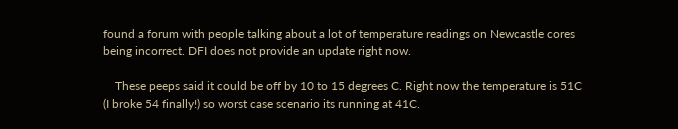found a forum with people talking about a lot of temperature readings on Newcastle cores being incorrect. DFI does not provide an update right now.

    These peeps said it could be off by 10 to 15 degrees C. Right now the temperature is 51C (I broke 54 finally!) so worst case scenario its running at 41C.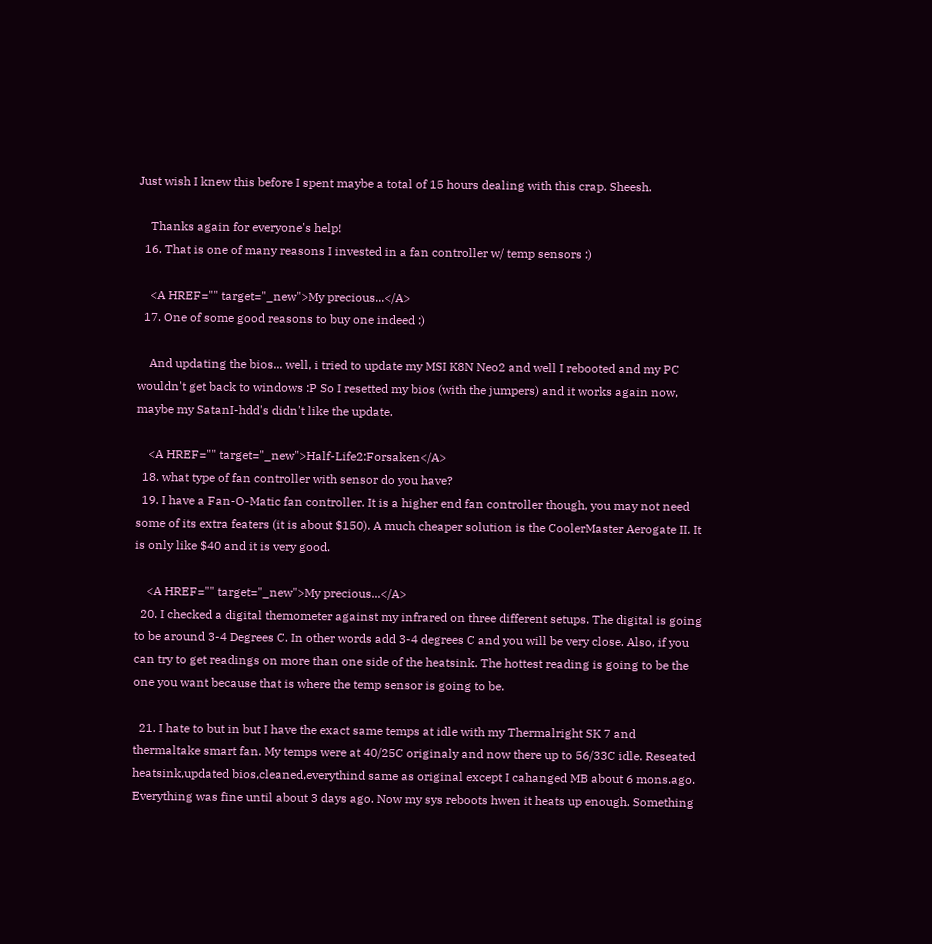Just wish I knew this before I spent maybe a total of 15 hours dealing with this crap. Sheesh.

    Thanks again for everyone's help!
  16. That is one of many reasons I invested in a fan controller w/ temp sensors :)

    <A HREF="" target="_new">My precious...</A>
  17. One of some good reasons to buy one indeed :)

    And updating the bios... well, i tried to update my MSI K8N Neo2 and well I rebooted and my PC wouldn't get back to windows :P So I resetted my bios (with the jumpers) and it works again now, maybe my SatanI-hdd's didn't like the update.

    <A HREF="" target="_new">Half-Life2:Forsaken</A>
  18. what type of fan controller with sensor do you have?
  19. I have a Fan-O-Matic fan controller. It is a higher end fan controller though, you may not need some of its extra featers (it is about $150). A much cheaper solution is the CoolerMaster Aerogate II. It is only like $40 and it is very good.

    <A HREF="" target="_new">My precious...</A>
  20. I checked a digital themometer against my infrared on three different setups. The digital is going to be around 3-4 Degrees C. In other words add 3-4 degrees C and you will be very close. Also, if you can try to get readings on more than one side of the heatsink. The hottest reading is going to be the one you want because that is where the temp sensor is going to be.

  21. I hate to but in but I have the exact same temps at idle with my Thermalright SK 7 and thermaltake smart fan. My temps were at 40/25C originaly and now there up to 56/33C idle. Reseated heatsink,updated bios,cleaned,everythind same as original except I cahanged MB about 6 mons.ago. Everything was fine until about 3 days ago. Now my sys reboots hwen it heats up enough. Something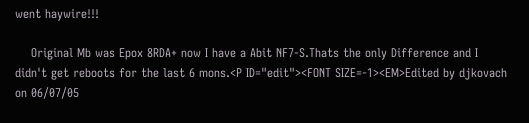went haywire!!!

    Original Mb was Epox 8RDA+ now I have a Abit NF7-S.Thats the only Difference and I didn't get reboots for the last 6 mons.<P ID="edit"><FONT SIZE=-1><EM>Edited by djkovach on 06/07/05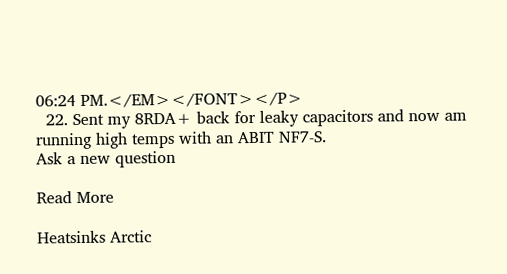06:24 PM.</EM></FONT></P>
  22. Sent my 8RDA+ back for leaky capacitors and now am running high temps with an ABIT NF7-S.
Ask a new question

Read More

Heatsinks Arctic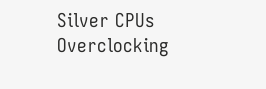Silver CPUs Overclocking